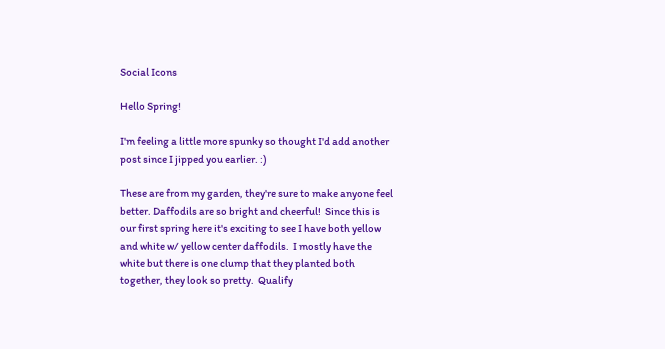Social Icons

Hello Spring!

I'm feeling a little more spunky so thought I'd add another post since I jipped you earlier. :)

These are from my garden, they're sure to make anyone feel better. Daffodils are so bright and cheerful!  Since this is our first spring here it's exciting to see I have both yellow and white w/ yellow center daffodils.  I mostly have the white but there is one clump that they planted both together, they look so pretty.  Qualify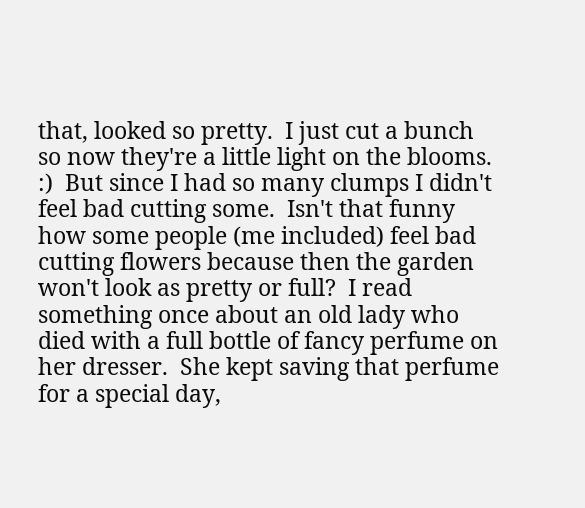that, looked so pretty.  I just cut a bunch so now they're a little light on the blooms. :)  But since I had so many clumps I didn't feel bad cutting some.  Isn't that funny how some people (me included) feel bad cutting flowers because then the garden won't look as pretty or full?  I read something once about an old lady who died with a full bottle of fancy perfume on her dresser.  She kept saving that perfume for a special day,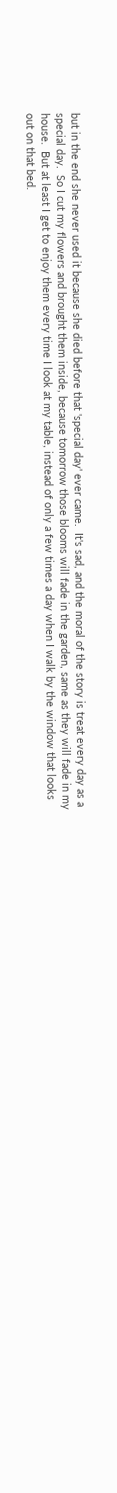but in the end she never used it because she died before that 'special day' ever came.  It's sad, and the moral of the story is treat every day as a special day.  So I cut my flowers and brought them inside, because tomorrow those blooms will fade in the garden, same as they will fade in my house.  But at least I get to enjoy them every time I look at my table, instead of only a few times a day when I walk by the window that looks out on that bed.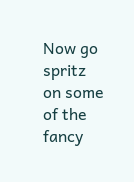Now go spritz on some of the fancy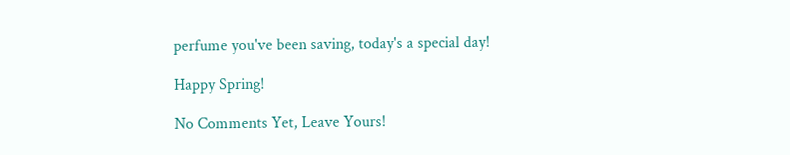perfume you've been saving, today's a special day!

Happy Spring!

No Comments Yet, Leave Yours!